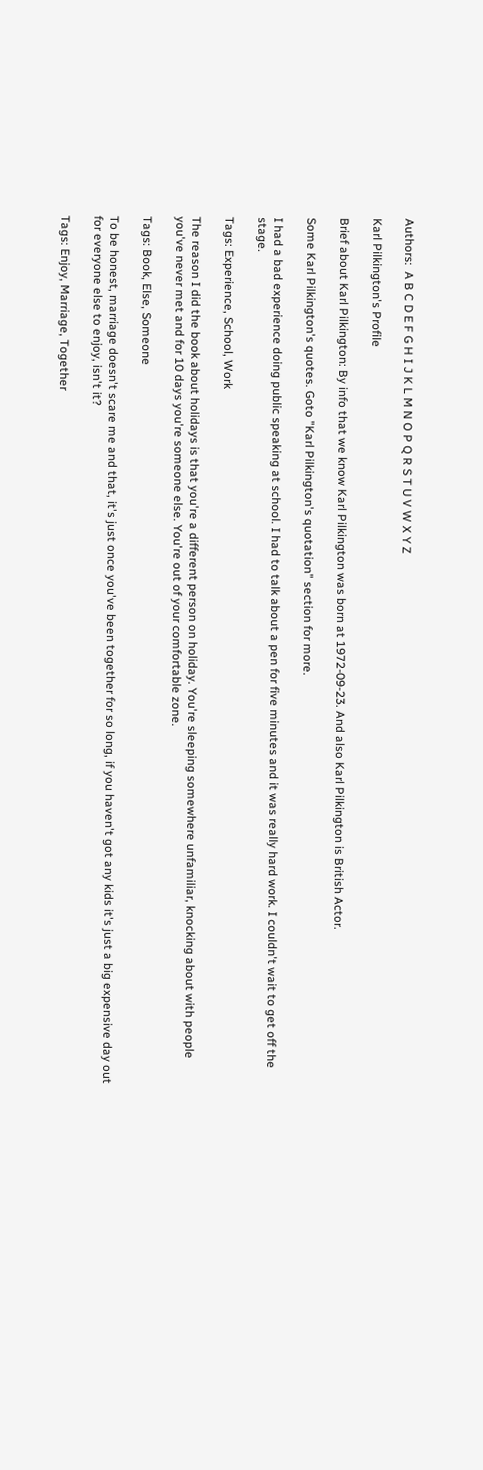Authors:  A B C D E F G H I J K L M N O P Q R S T U V W X Y Z

Karl Pilkington's Profile

Brief about Karl Pilkington: By info that we know Karl Pilkington was born at 1972-09-23. And also Karl Pilkington is British Actor.

Some Karl Pilkington's quotes. Goto "Karl Pilkington's quotation" section for more.

I had a bad experience doing public speaking at school. I had to talk about a pen for five minutes and it was really hard work. I couldn't wait to get off the stage.

Tags: Experience, School, Work

The reason I did the book about holidays is that you're a different person on holiday. You're sleeping somewhere unfamiliar, knocking about with people you've never met and for 10 days you're someone else. You're out of your comfortable zone.

Tags: Book, Else, Someone

To be honest, marriage doesn't scare me and that, it's just once you've been together for so long, if you haven't got any kids it's just a big expensive day out for everyone else to enjoy, isn't it?

Tags: Enjoy, Marriage, Together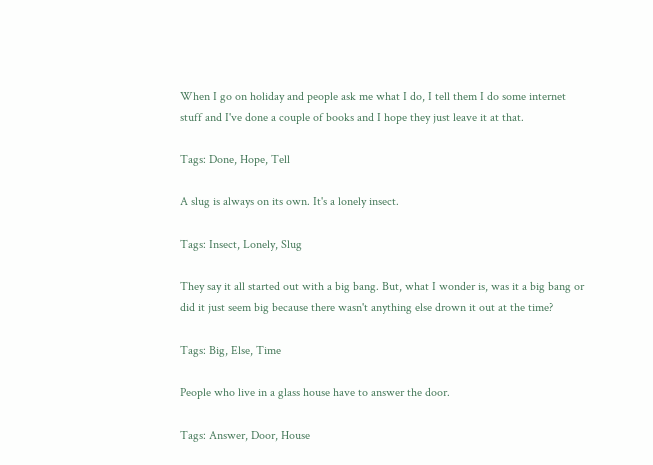When I go on holiday and people ask me what I do, I tell them I do some internet stuff and I've done a couple of books and I hope they just leave it at that.

Tags: Done, Hope, Tell

A slug is always on its own. It's a lonely insect.

Tags: Insect, Lonely, Slug

They say it all started out with a big bang. But, what I wonder is, was it a big bang or did it just seem big because there wasn't anything else drown it out at the time?

Tags: Big, Else, Time

People who live in a glass house have to answer the door.

Tags: Answer, Door, House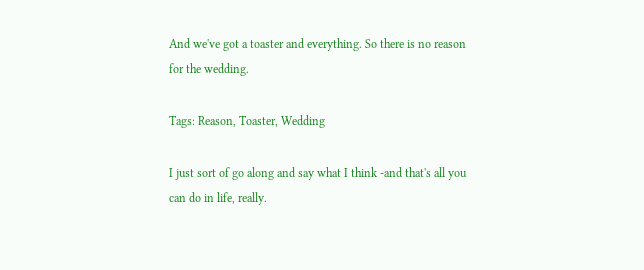And we've got a toaster and everything. So there is no reason for the wedding.

Tags: Reason, Toaster, Wedding

I just sort of go along and say what I think -and that's all you can do in life, really.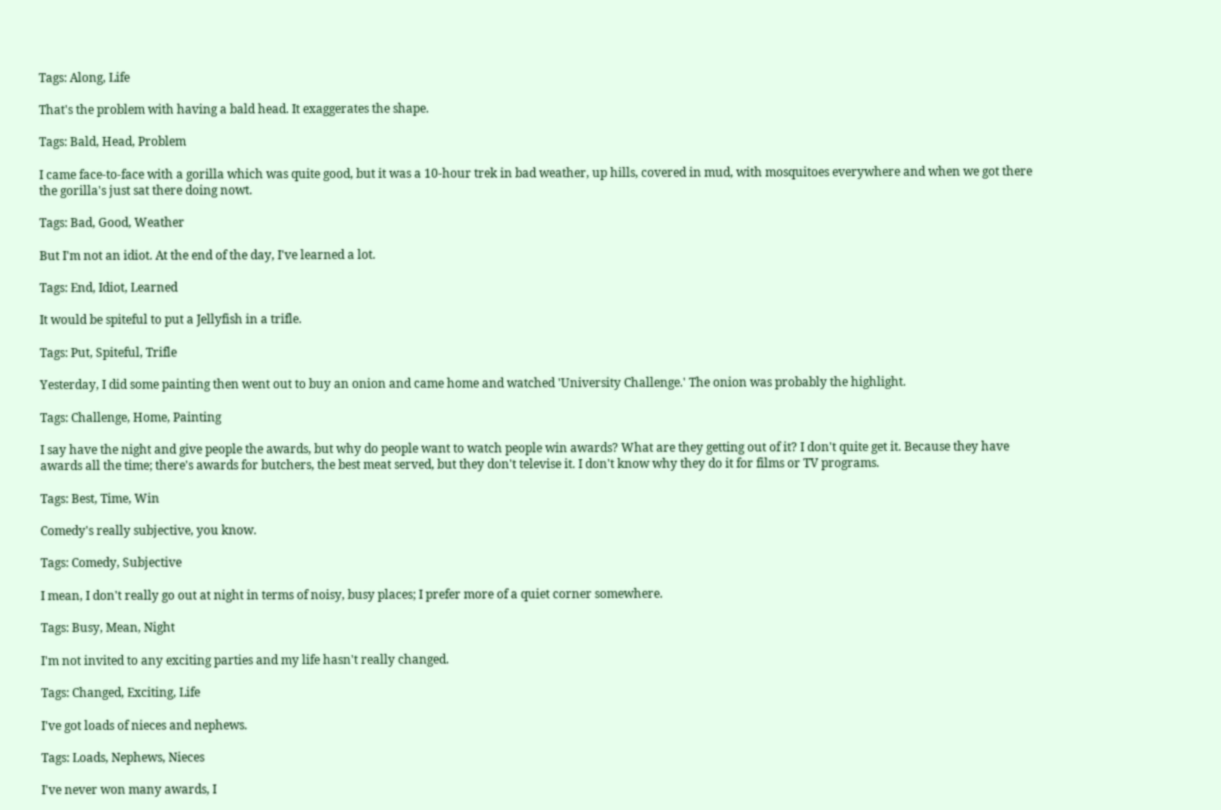Tags: Along, Life

That's the problem with having a bald head. It exaggerates the shape.

Tags: Bald, Head, Problem

I came face-to-face with a gorilla which was quite good, but it was a 10-hour trek in bad weather, up hills, covered in mud, with mosquitoes everywhere and when we got there the gorilla's just sat there doing nowt.

Tags: Bad, Good, Weather

But I'm not an idiot. At the end of the day, I've learned a lot.

Tags: End, Idiot, Learned

It would be spiteful to put a Jellyfish in a trifle.

Tags: Put, Spiteful, Trifle

Yesterday, I did some painting then went out to buy an onion and came home and watched 'University Challenge.' The onion was probably the highlight.

Tags: Challenge, Home, Painting

I say have the night and give people the awards, but why do people want to watch people win awards? What are they getting out of it? I don't quite get it. Because they have awards all the time; there's awards for butchers, the best meat served, but they don't televise it. I don't know why they do it for films or TV programs.

Tags: Best, Time, Win

Comedy's really subjective, you know.

Tags: Comedy, Subjective

I mean, I don't really go out at night in terms of noisy, busy places; I prefer more of a quiet corner somewhere.

Tags: Busy, Mean, Night

I'm not invited to any exciting parties and my life hasn't really changed.

Tags: Changed, Exciting, Life

I've got loads of nieces and nephews.

Tags: Loads, Nephews, Nieces

I've never won many awards, I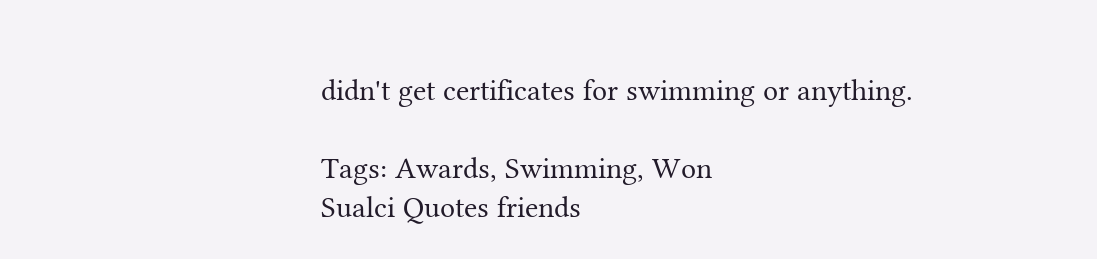didn't get certificates for swimming or anything.

Tags: Awards, Swimming, Won
Sualci Quotes friends